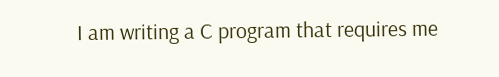I am writing a C program that requires me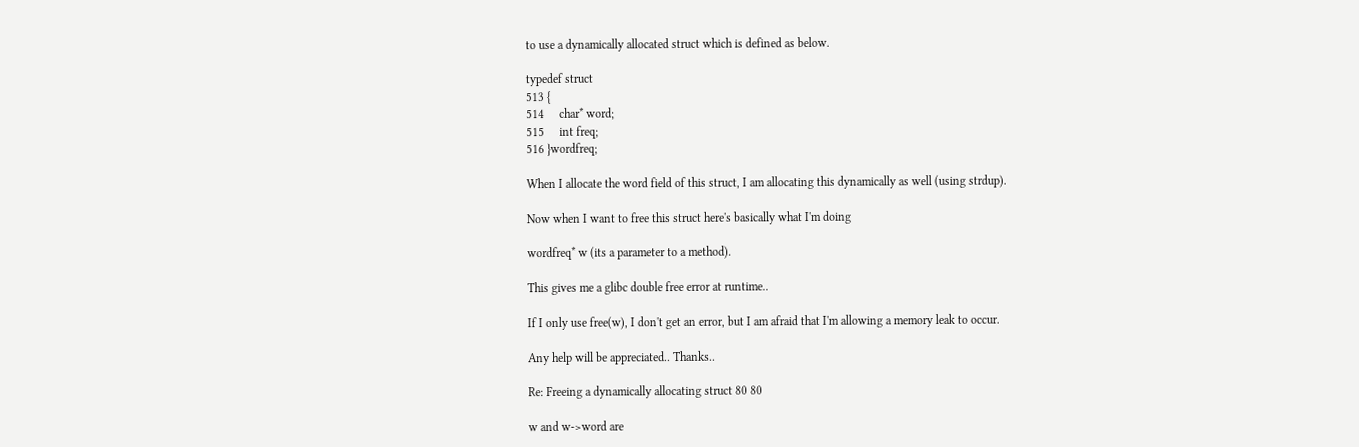to use a dynamically allocated struct which is defined as below.

typedef struct
513 {
514     char* word;
515     int freq;
516 }wordfreq;

When I allocate the word field of this struct, I am allocating this dynamically as well (using strdup).

Now when I want to free this struct here's basically what I'm doing

wordfreq* w (its a parameter to a method).

This gives me a glibc double free error at runtime..

If I only use free(w), I don't get an error, but I am afraid that I'm allowing a memory leak to occur.

Any help will be appreciated.. Thanks..

Re: Freeing a dynamically allocating struct 80 80

w and w->word are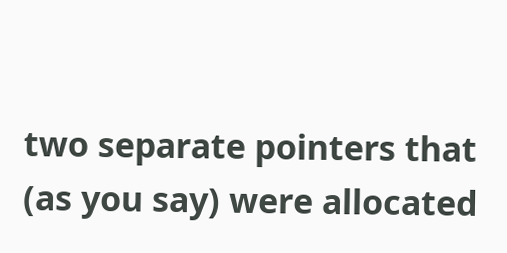two separate pointers that (as you say) were allocated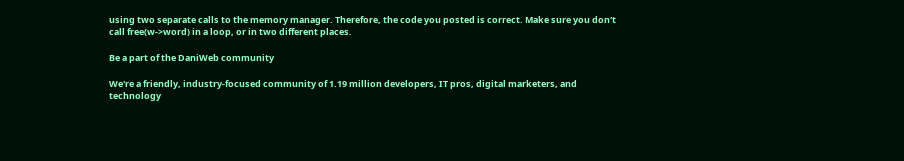using two separate calls to the memory manager. Therefore, the code you posted is correct. Make sure you don't call free(w->word) in a loop, or in two different places.

Be a part of the DaniWeb community

We're a friendly, industry-focused community of 1.19 million developers, IT pros, digital marketers, and technology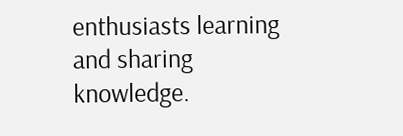enthusiasts learning and sharing knowledge.